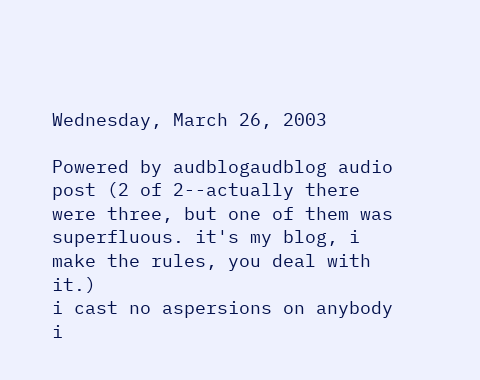Wednesday, March 26, 2003

Powered by audblogaudblog audio post (2 of 2--actually there were three, but one of them was superfluous. it's my blog, i make the rules, you deal with it.)
i cast no aspersions on anybody i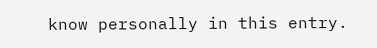know personally in this entry.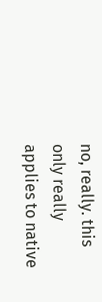no, really. this only really applies to native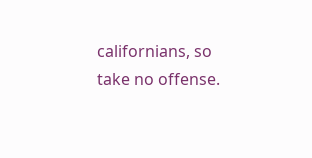californians, so take no offense.